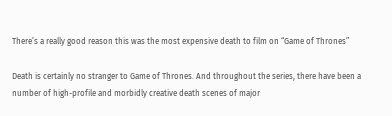There’s a really good reason this was the most expensive death to film on “Game of Thrones”

Death is certainly no stranger to Game of Thrones. And throughout the series, there have been a number of high-profile and morbidly creative death scenes of major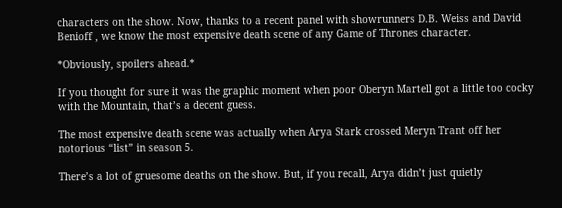characters on the show. Now, thanks to a recent panel with showrunners D.B. Weiss and David Benioff , we know the most expensive death scene of any Game of Thrones character.

*Obviously, spoilers ahead.*

If you thought for sure it was the graphic moment when poor Oberyn Martell got a little too cocky with the Mountain, that’s a decent guess.

The most expensive death scene was actually when Arya Stark crossed Meryn Trant off her notorious “list” in season 5.

There’s a lot of gruesome deaths on the show. But, if you recall, Arya didn’t just quietly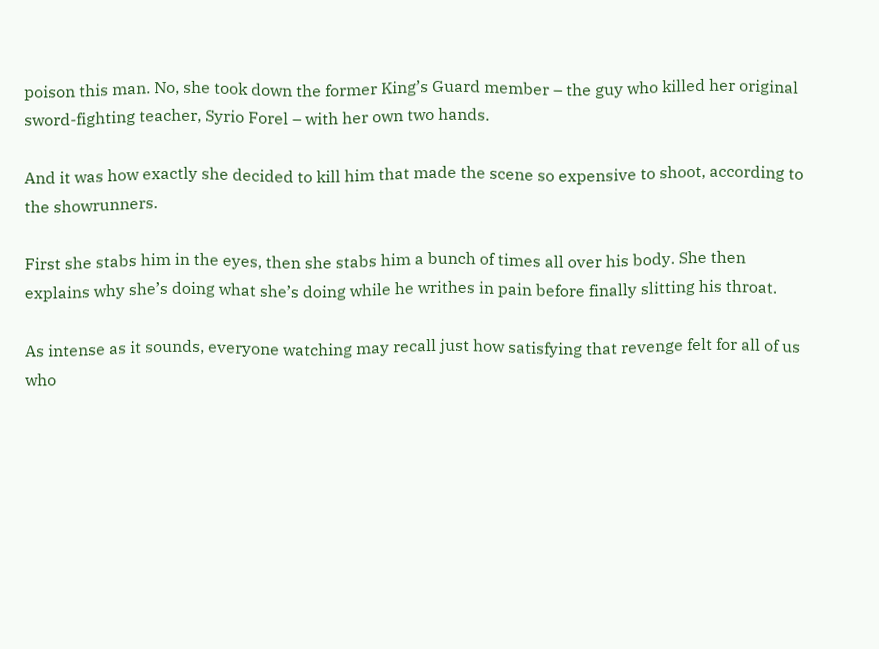poison this man. No, she took down the former King’s Guard member – the guy who killed her original sword-fighting teacher, Syrio Forel – with her own two hands.

And it was how exactly she decided to kill him that made the scene so expensive to shoot, according to the showrunners.

First she stabs him in the eyes, then she stabs him a bunch of times all over his body. She then explains why she’s doing what she’s doing while he writhes in pain before finally slitting his throat.

As intense as it sounds, everyone watching may recall just how satisfying that revenge felt for all of us who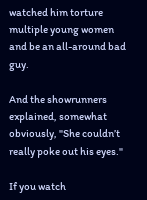watched him torture multiple young women and be an all-around bad guy.

And the showrunners explained, somewhat obviously, "She couldn’t really poke out his eyes."

If you watch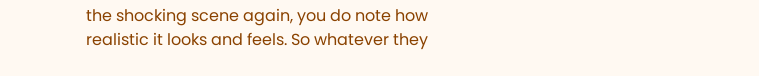the shocking scene again, you do note how realistic it looks and feels. So whatever they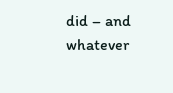did – and whatever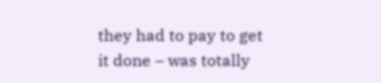they had to pay to get it done – was totally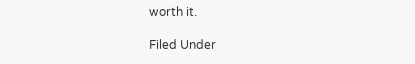worth it.

Filed Under